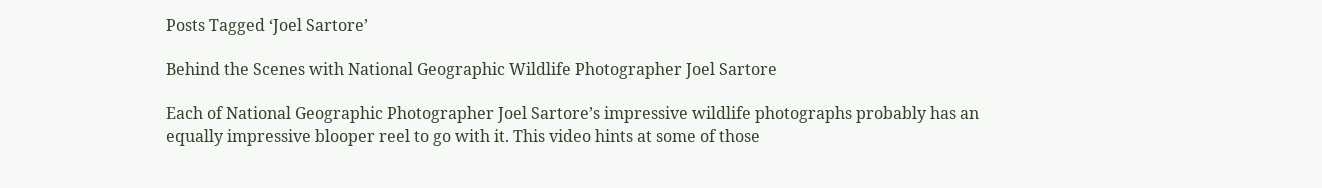Posts Tagged ‘Joel Sartore’

Behind the Scenes with National Geographic Wildlife Photographer Joel Sartore

Each of National Geographic Photographer Joel Sartore’s impressive wildlife photographs probably has an equally impressive blooper reel to go with it. This video hints at some of those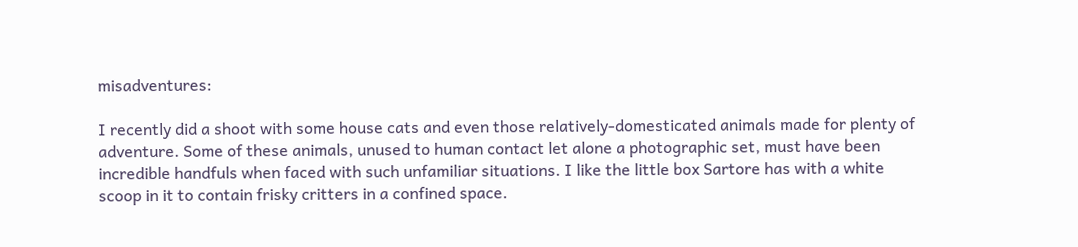misadventures:

I recently did a shoot with some house cats and even those relatively-domesticated animals made for plenty of adventure. Some of these animals, unused to human contact let alone a photographic set, must have been incredible handfuls when faced with such unfamiliar situations. I like the little box Sartore has with a white scoop in it to contain frisky critters in a confined space.